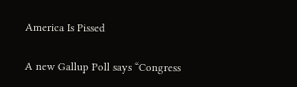America Is Pissed

A new Gallup Poll says “Congress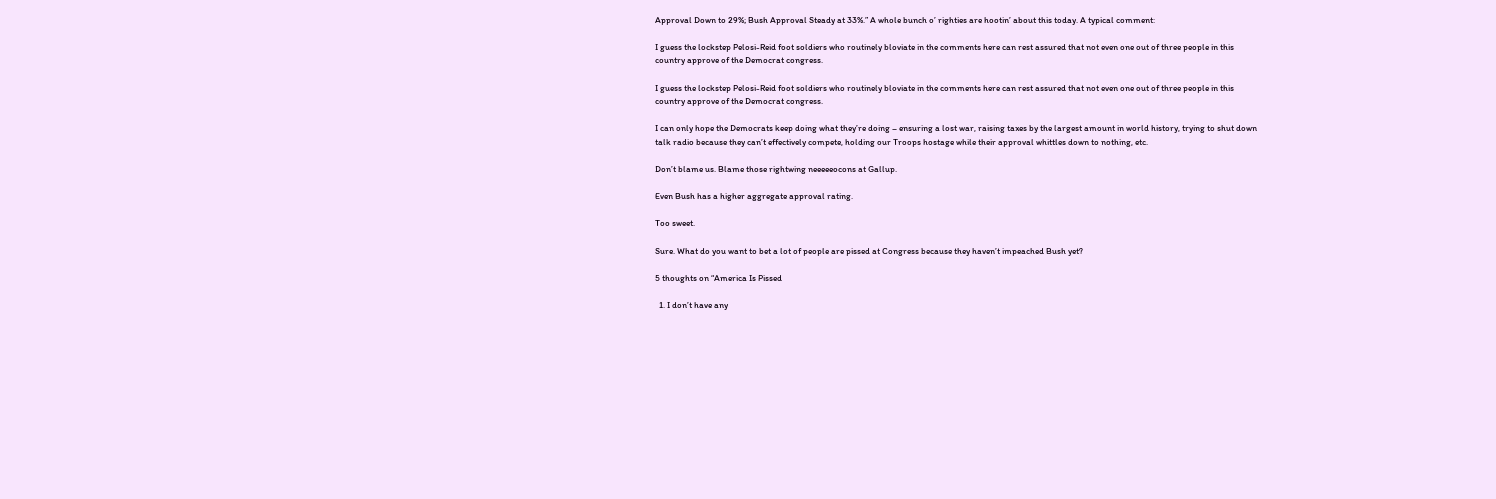Approval Down to 29%; Bush Approval Steady at 33%.” A whole bunch o’ righties are hootin’ about this today. A typical comment:

I guess the lockstep Pelosi-Reid foot soldiers who routinely bloviate in the comments here can rest assured that not even one out of three people in this country approve of the Democrat congress.

I guess the lockstep Pelosi-Reid foot soldiers who routinely bloviate in the comments here can rest assured that not even one out of three people in this country approve of the Democrat congress.

I can only hope the Democrats keep doing what they’re doing – ensuring a lost war, raising taxes by the largest amount in world history, trying to shut down talk radio because they can’t effectively compete, holding our Troops hostage while their approval whittles down to nothing, etc.

Don’t blame us. Blame those rightwing neeeeeocons at Gallup.

Even Bush has a higher aggregate approval rating.

Too sweet.

Sure. What do you want to bet a lot of people are pissed at Congress because they haven’t impeached Bush yet?

5 thoughts on “America Is Pissed

  1. I don’t have any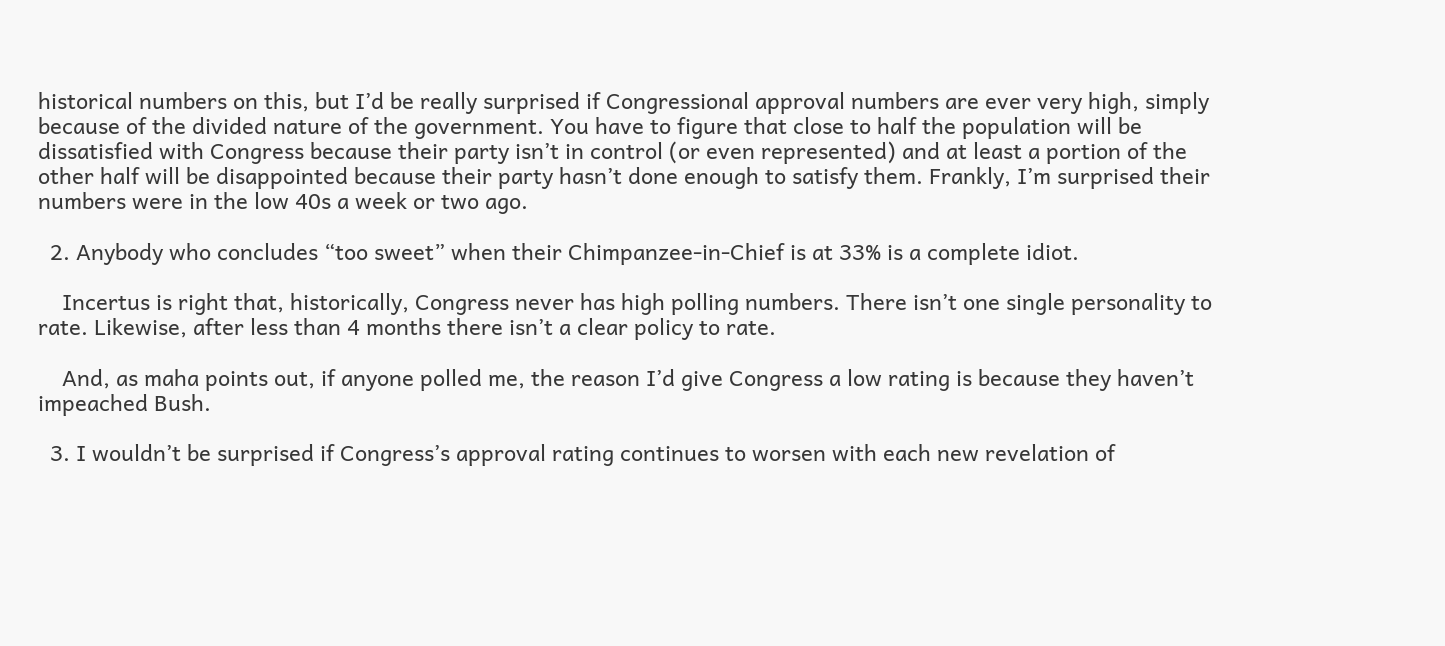historical numbers on this, but I’d be really surprised if Congressional approval numbers are ever very high, simply because of the divided nature of the government. You have to figure that close to half the population will be dissatisfied with Congress because their party isn’t in control (or even represented) and at least a portion of the other half will be disappointed because their party hasn’t done enough to satisfy them. Frankly, I’m surprised their numbers were in the low 40s a week or two ago.

  2. Anybody who concludes “too sweet” when their Chimpanzee-in-Chief is at 33% is a complete idiot.

    Incertus is right that, historically, Congress never has high polling numbers. There isn’t one single personality to rate. Likewise, after less than 4 months there isn’t a clear policy to rate.

    And, as maha points out, if anyone polled me, the reason I’d give Congress a low rating is because they haven’t impeached Bush.

  3. I wouldn’t be surprised if Congress’s approval rating continues to worsen with each new revelation of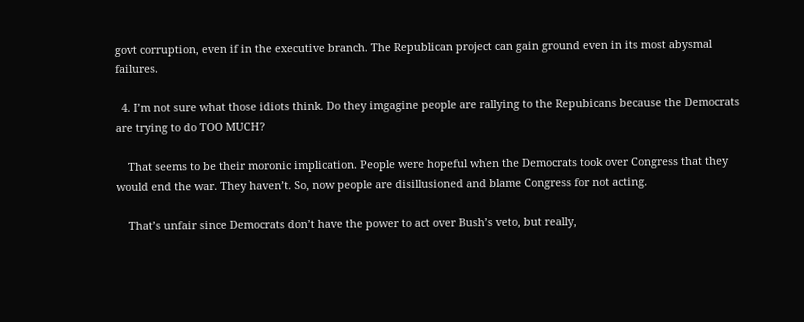govt corruption, even if in the executive branch. The Republican project can gain ground even in its most abysmal failures.

  4. I’m not sure what those idiots think. Do they imgagine people are rallying to the Repubicans because the Democrats are trying to do TOO MUCH?

    That seems to be their moronic implication. People were hopeful when the Democrats took over Congress that they would end the war. They haven’t. So, now people are disillusioned and blame Congress for not acting.

    That’s unfair since Democrats don’t have the power to act over Bush’s veto, but really,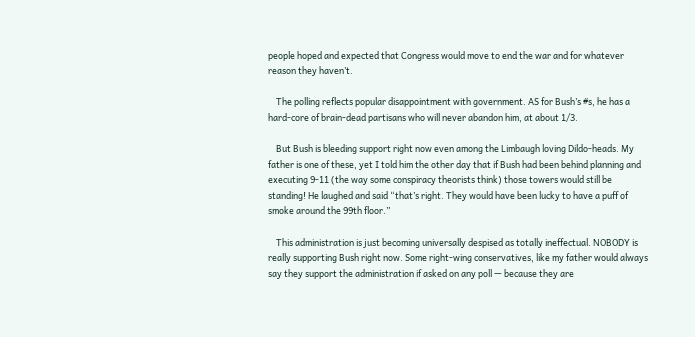people hoped and expected that Congress would move to end the war and for whatever reason they haven’t.

    The polling reflects popular disappointment with government. AS for Bush’s #s, he has a hard-core of brain-dead partisans who will never abandon him, at about 1/3.

    But Bush is bleeding support right now even among the Limbaugh loving Dildo-heads. My father is one of these, yet I told him the other day that if Bush had been behind planning and executing 9-11 (the way some conspiracy theorists think) those towers would still be standing! He laughed and said “that’s right. They would have been lucky to have a puff of smoke around the 99th floor.”

    This administration is just becoming universally despised as totally ineffectual. NOBODY is really supporting Bush right now. Some right-wing conservatives, like my father would always say they support the administration if asked on any poll — because they are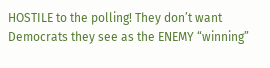HOSTILE to the polling! They don’t want Democrats they see as the ENEMY “winning”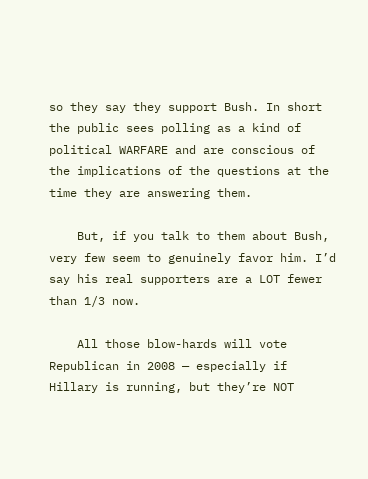so they say they support Bush. In short the public sees polling as a kind of political WARFARE and are conscious of the implications of the questions at the time they are answering them.

    But, if you talk to them about Bush, very few seem to genuinely favor him. I’d say his real supporters are a LOT fewer than 1/3 now.

    All those blow-hards will vote Republican in 2008 — especially if Hillary is running, but they’re NOT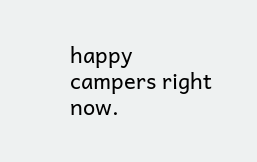happy campers right now.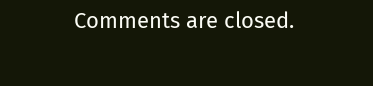Comments are closed.